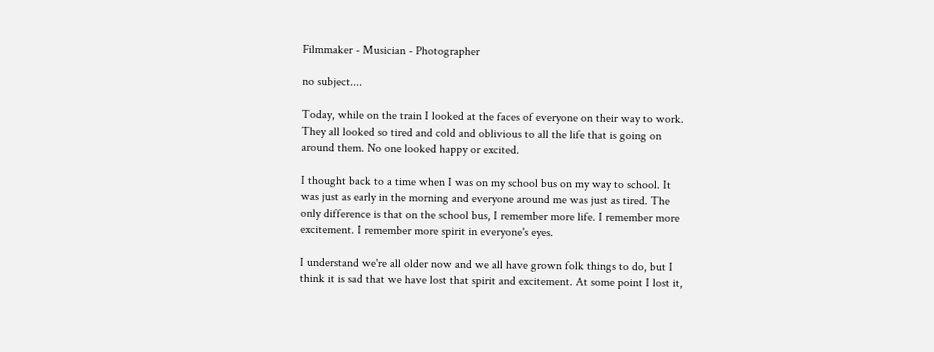Filmmaker - Musician - Photographer

no subject....

Today, while on the train I looked at the faces of everyone on their way to work. They all looked so tired and cold and oblivious to all the life that is going on around them. No one looked happy or excited.

I thought back to a time when I was on my school bus on my way to school. It was just as early in the morning and everyone around me was just as tired. The only difference is that on the school bus, I remember more life. I remember more excitement. I remember more spirit in everyone's eyes.

I understand we're all older now and we all have grown folk things to do, but I think it is sad that we have lost that spirit and excitement. At some point I lost it,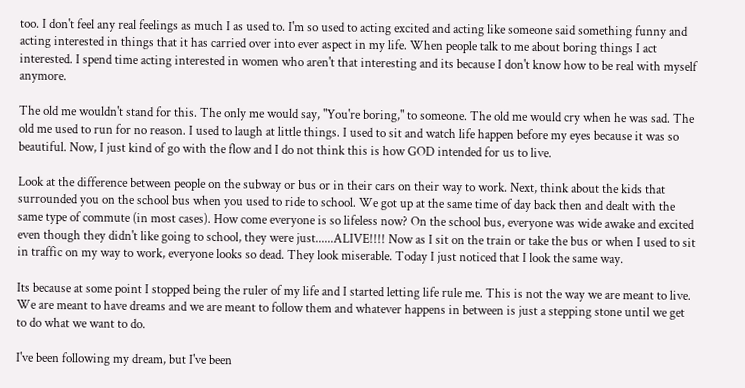too. I don't feel any real feelings as much I as used to. I'm so used to acting excited and acting like someone said something funny and acting interested in things that it has carried over into ever aspect in my life. When people talk to me about boring things I act interested. I spend time acting interested in women who aren't that interesting and its because I don't know how to be real with myself anymore.

The old me wouldn't stand for this. The only me would say, "You're boring," to someone. The old me would cry when he was sad. The old me used to run for no reason. I used to laugh at little things. I used to sit and watch life happen before my eyes because it was so beautiful. Now, I just kind of go with the flow and I do not think this is how GOD intended for us to live.

Look at the difference between people on the subway or bus or in their cars on their way to work. Next, think about the kids that surrounded you on the school bus when you used to ride to school. We got up at the same time of day back then and dealt with the same type of commute (in most cases). How come everyone is so lifeless now? On the school bus, everyone was wide awake and excited even though they didn't like going to school, they were just......ALIVE!!!! Now as I sit on the train or take the bus or when I used to sit in traffic on my way to work, everyone looks so dead. They look miserable. Today I just noticed that I look the same way.

Its because at some point I stopped being the ruler of my life and I started letting life rule me. This is not the way we are meant to live. We are meant to have dreams and we are meant to follow them and whatever happens in between is just a stepping stone until we get to do what we want to do.

I've been following my dream, but I've been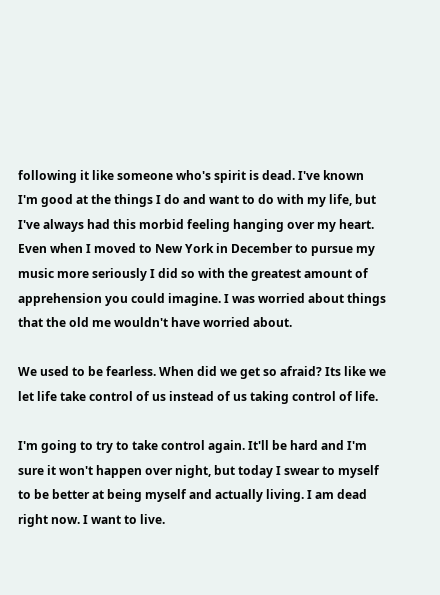following it like someone who's spirit is dead. I've known I'm good at the things I do and want to do with my life, but I've always had this morbid feeling hanging over my heart. Even when I moved to New York in December to pursue my music more seriously I did so with the greatest amount of apprehension you could imagine. I was worried about things that the old me wouldn't have worried about.

We used to be fearless. When did we get so afraid? Its like we let life take control of us instead of us taking control of life.

I'm going to try to take control again. It'll be hard and I'm sure it won't happen over night, but today I swear to myself to be better at being myself and actually living. I am dead right now. I want to live.